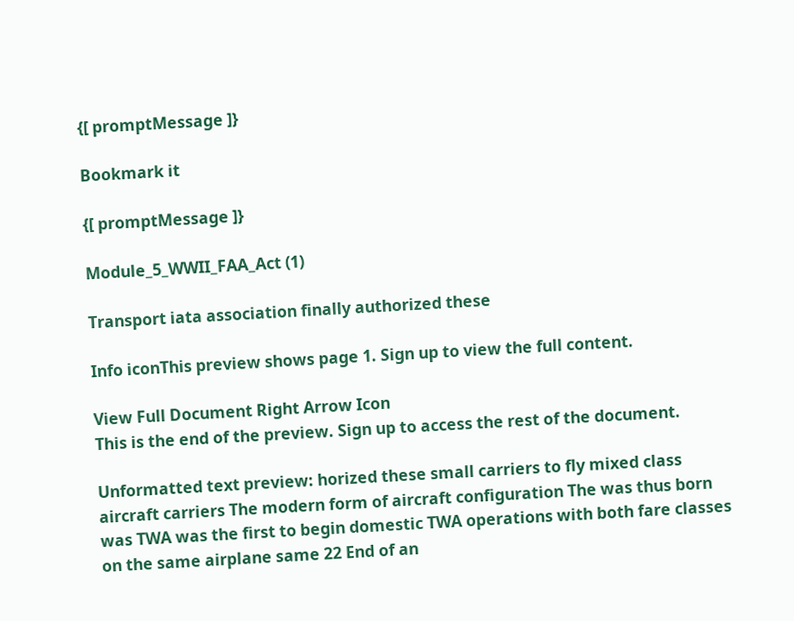{[ promptMessage ]}

Bookmark it

{[ promptMessage ]}

Module_5_WWII_FAA_Act (1)

Transport iata association finally authorized these

Info iconThis preview shows page 1. Sign up to view the full content.

View Full Document Right Arrow Icon
This is the end of the preview. Sign up to access the rest of the document.

Unformatted text preview: horized these small carriers to fly mixed class aircraft carriers The modern form of aircraft configuration The was thus born was TWA was the first to begin domestic TWA operations with both fare classes on the same airplane same 22 End of an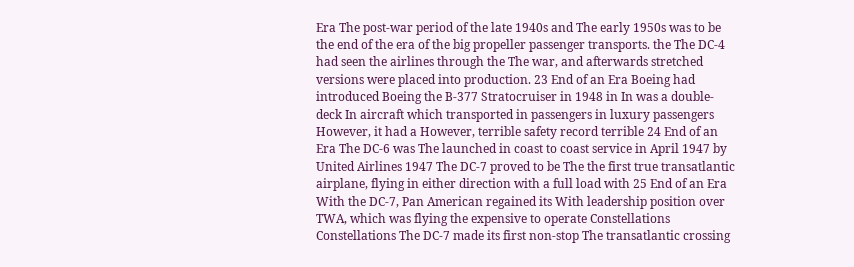Era The post-war period of the late 1940s and The early 1950s was to be the end of the era of the big propeller passenger transports. the The DC-4 had seen the airlines through the The war, and afterwards stretched versions were placed into production. 23 End of an Era Boeing had introduced Boeing the B-377 Stratocruiser in 1948 in In was a double-deck In aircraft which transported in passengers in luxury passengers However, it had a However, terrible safety record terrible 24 End of an Era The DC-6 was The launched in coast to coast service in April 1947 by United Airlines 1947 The DC-7 proved to be The the first true transatlantic airplane, flying in either direction with a full load with 25 End of an Era With the DC-7, Pan American regained its With leadership position over TWA, which was flying the expensive to operate Constellations Constellations The DC-7 made its first non-stop The transatlantic crossing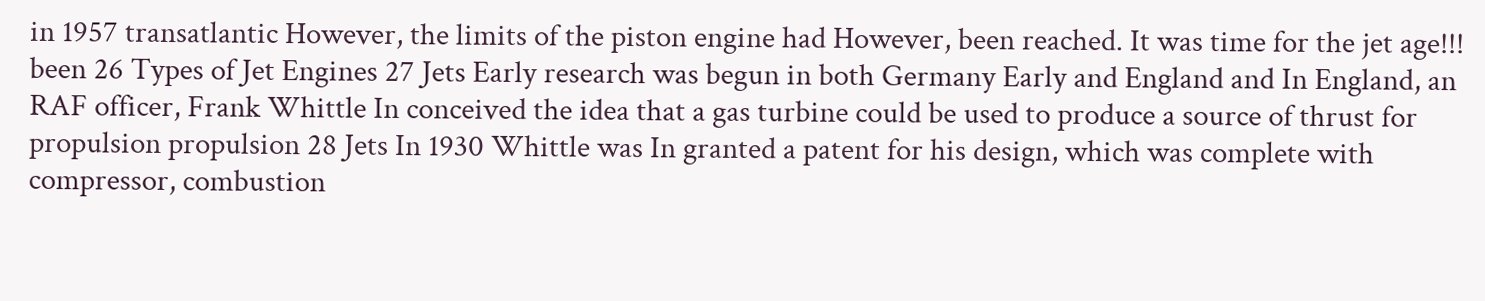in 1957 transatlantic However, the limits of the piston engine had However, been reached. It was time for the jet age!!! been 26 Types of Jet Engines 27 Jets Early research was begun in both Germany Early and England and In England, an RAF officer, Frank Whittle In conceived the idea that a gas turbine could be used to produce a source of thrust for propulsion propulsion 28 Jets In 1930 Whittle was In granted a patent for his design, which was complete with compressor, combustion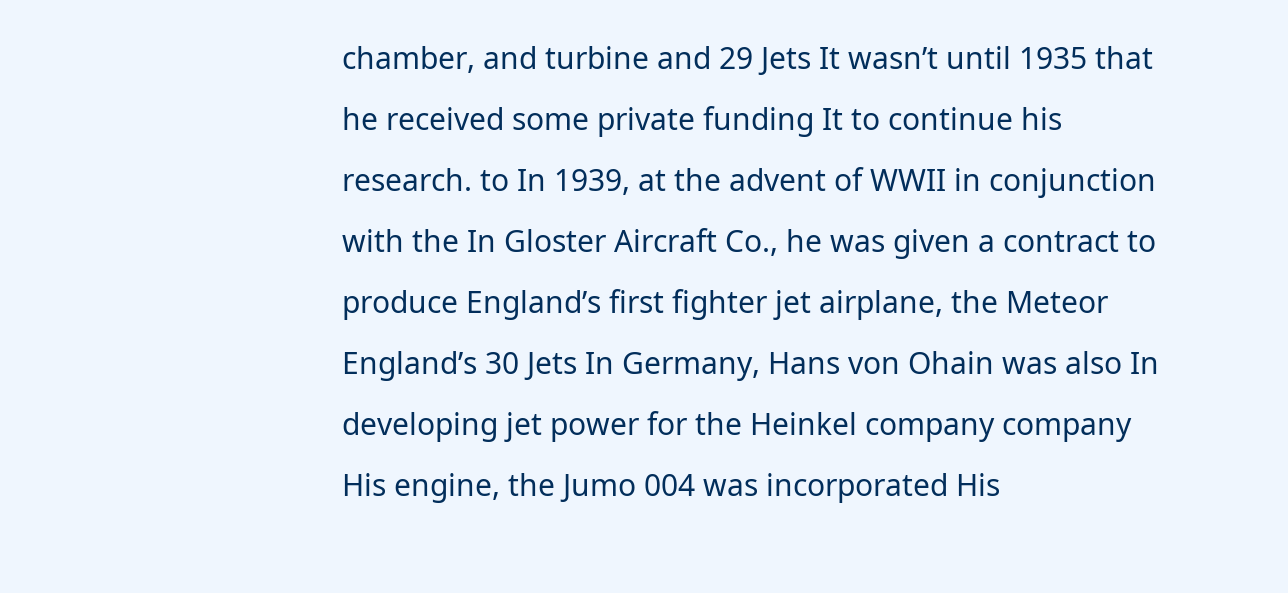chamber, and turbine and 29 Jets It wasn’t until 1935 that he received some private funding It to continue his research. to In 1939, at the advent of WWII in conjunction with the In Gloster Aircraft Co., he was given a contract to produce England’s first fighter jet airplane, the Meteor England’s 30 Jets In Germany, Hans von Ohain was also In developing jet power for the Heinkel company company His engine, the Jumo 004 was incorporated His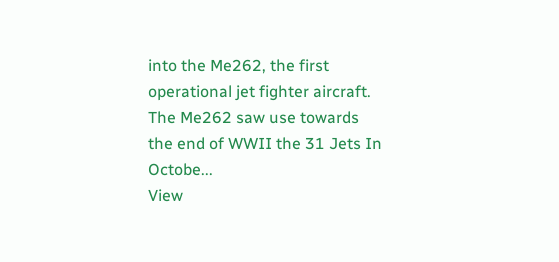into the Me262, the first operational jet fighter aircraft. The Me262 saw use towards the end of WWII the 31 Jets In Octobe...
View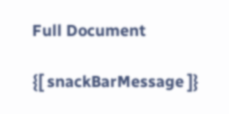Full Document

{[ snackBarMessage ]}